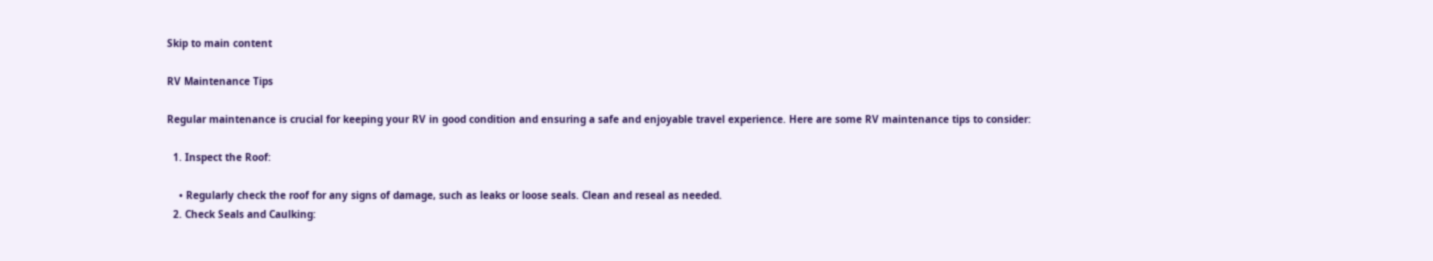Skip to main content

RV Maintenance Tips

Regular maintenance is crucial for keeping your RV in good condition and ensuring a safe and enjoyable travel experience. Here are some RV maintenance tips to consider:

  1. Inspect the Roof:

    • Regularly check the roof for any signs of damage, such as leaks or loose seals. Clean and reseal as needed.
  2. Check Seals and Caulking: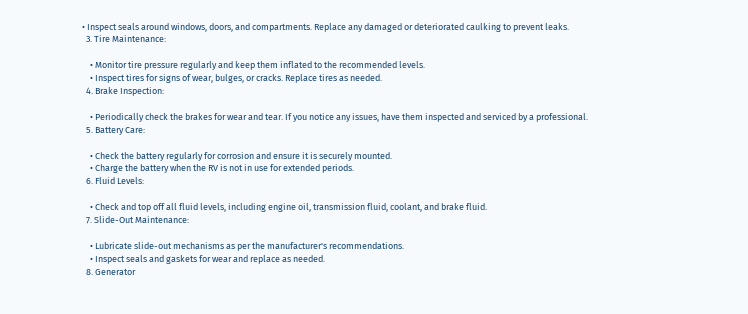• Inspect seals around windows, doors, and compartments. Replace any damaged or deteriorated caulking to prevent leaks.
  3. Tire Maintenance:

    • Monitor tire pressure regularly and keep them inflated to the recommended levels.
    • Inspect tires for signs of wear, bulges, or cracks. Replace tires as needed.
  4. Brake Inspection:

    • Periodically check the brakes for wear and tear. If you notice any issues, have them inspected and serviced by a professional.
  5. Battery Care:

    • Check the battery regularly for corrosion and ensure it is securely mounted.
    • Charge the battery when the RV is not in use for extended periods.
  6. Fluid Levels:

    • Check and top off all fluid levels, including engine oil, transmission fluid, coolant, and brake fluid.
  7. Slide-Out Maintenance:

    • Lubricate slide-out mechanisms as per the manufacturer's recommendations.
    • Inspect seals and gaskets for wear and replace as needed.
  8. Generator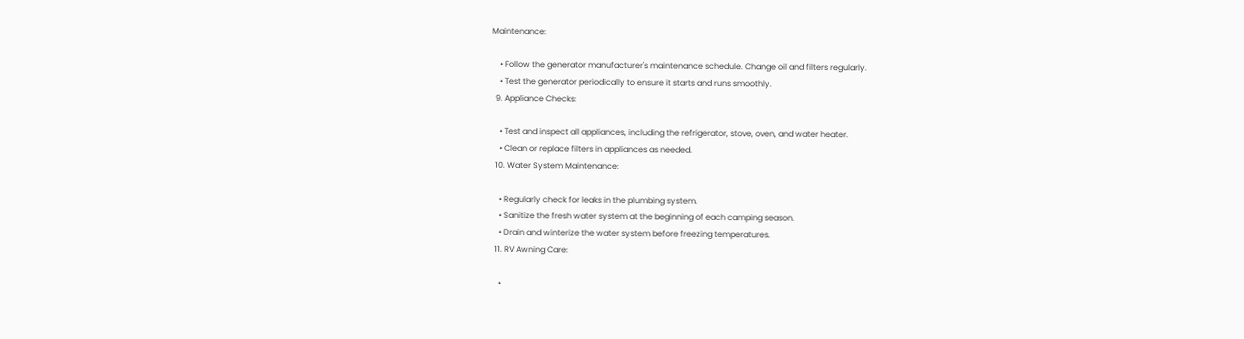Maintenance:

    • Follow the generator manufacturer's maintenance schedule. Change oil and filters regularly.
    • Test the generator periodically to ensure it starts and runs smoothly.
  9. Appliance Checks:

    • Test and inspect all appliances, including the refrigerator, stove, oven, and water heater.
    • Clean or replace filters in appliances as needed.
  10. Water System Maintenance:

    • Regularly check for leaks in the plumbing system.
    • Sanitize the fresh water system at the beginning of each camping season.
    • Drain and winterize the water system before freezing temperatures.
  11. RV Awning Care:

    •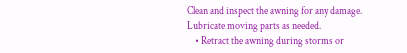Clean and inspect the awning for any damage. Lubricate moving parts as needed.
    • Retract the awning during storms or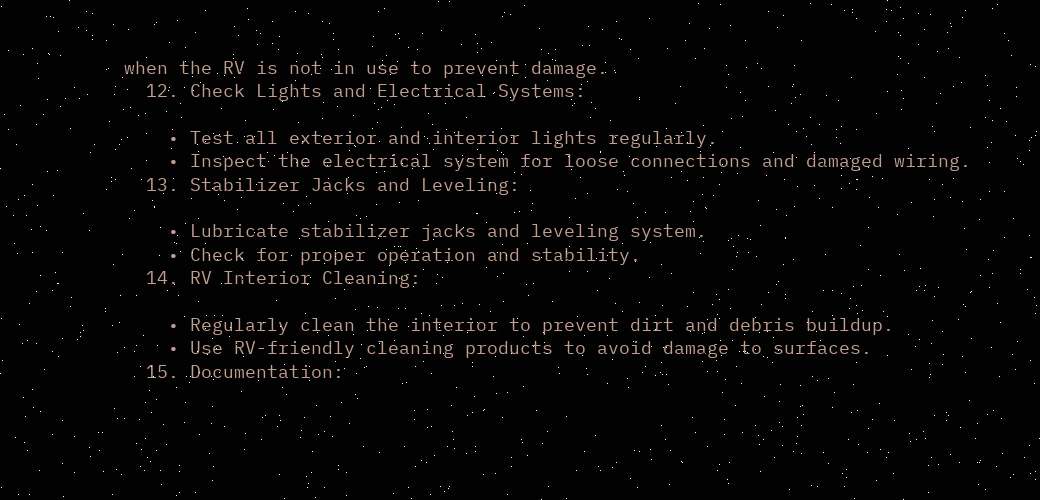when the RV is not in use to prevent damage.
  12. Check Lights and Electrical Systems:

    • Test all exterior and interior lights regularly.
    • Inspect the electrical system for loose connections and damaged wiring.
  13. Stabilizer Jacks and Leveling:

    • Lubricate stabilizer jacks and leveling system.
    • Check for proper operation and stability.
  14. RV Interior Cleaning:

    • Regularly clean the interior to prevent dirt and debris buildup.
    • Use RV-friendly cleaning products to avoid damage to surfaces.
  15. Documentation: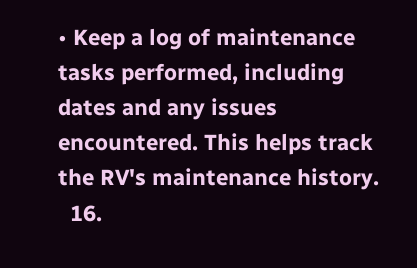• Keep a log of maintenance tasks performed, including dates and any issues encountered. This helps track the RV's maintenance history.
  16.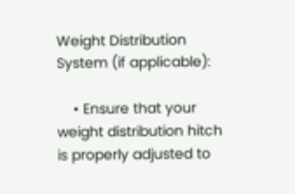Weight Distribution System (if applicable):

    • Ensure that your weight distribution hitch is properly adjusted to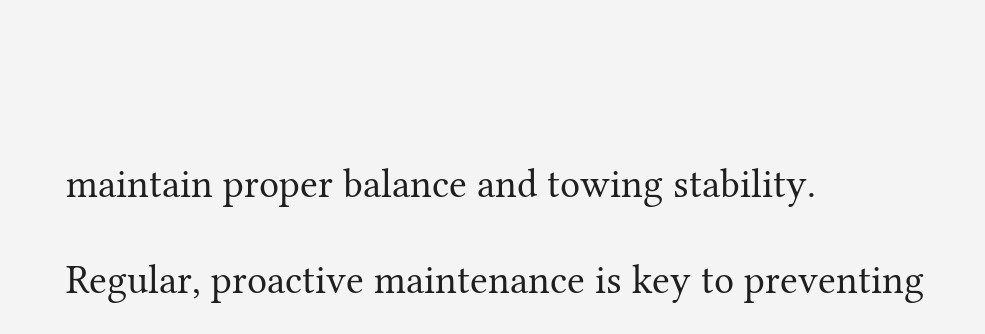maintain proper balance and towing stability.

Regular, proactive maintenance is key to preventing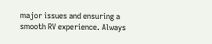major issues and ensuring a smooth RV experience. Always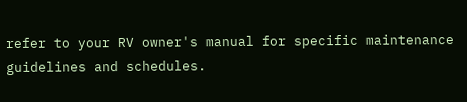refer to your RV owner's manual for specific maintenance guidelines and schedules.